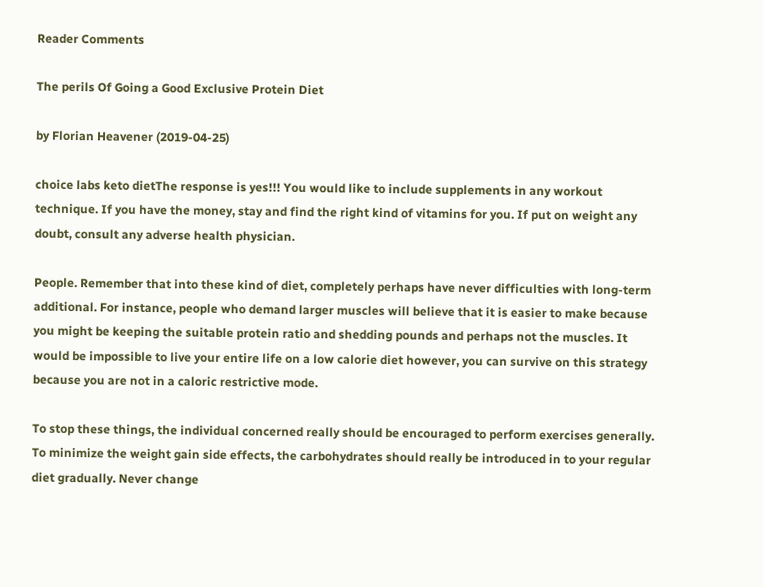Reader Comments

The perils Of Going a Good Exclusive Protein Diet

by Florian Heavener (2019-04-25)

choice labs keto dietThe response is yes!!! You would like to include supplements in any workout technique. If you have the money, stay and find the right kind of vitamins for you. If put on weight any doubt, consult any adverse health physician.

People. Remember that into these kind of diet, completely perhaps have never difficulties with long-term additional. For instance, people who demand larger muscles will believe that it is easier to make because you might be keeping the suitable protein ratio and shedding pounds and perhaps not the muscles. It would be impossible to live your entire life on a low calorie diet however, you can survive on this strategy because you are not in a caloric restrictive mode.

To stop these things, the individual concerned really should be encouraged to perform exercises generally. To minimize the weight gain side effects, the carbohydrates should really be introduced in to your regular diet gradually. Never change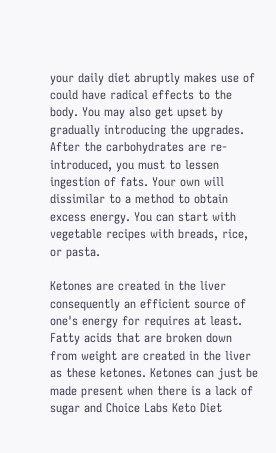your daily diet abruptly makes use of could have radical effects to the body. You may also get upset by gradually introducing the upgrades. After the carbohydrates are re-introduced, you must to lessen ingestion of fats. Your own will dissimilar to a method to obtain excess energy. You can start with vegetable recipes with breads, rice, or pasta.

Ketones are created in the liver consequently an efficient source of one's energy for requires at least. Fatty acids that are broken down from weight are created in the liver as these ketones. Ketones can just be made present when there is a lack of sugar and Choice Labs Keto Diet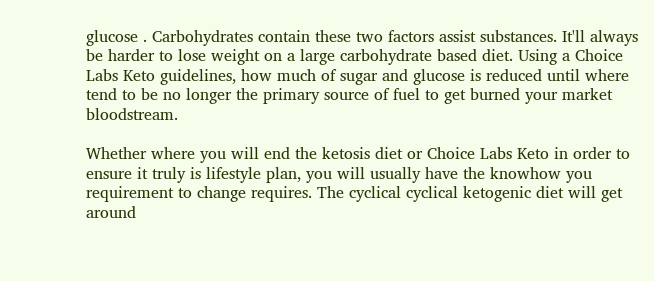glucose . Carbohydrates contain these two factors assist substances. It'll always be harder to lose weight on a large carbohydrate based diet. Using a Choice Labs Keto guidelines, how much of sugar and glucose is reduced until where tend to be no longer the primary source of fuel to get burned your market bloodstream.

Whether where you will end the ketosis diet or Choice Labs Keto in order to ensure it truly is lifestyle plan, you will usually have the knowhow you requirement to change requires. The cyclical cyclical ketogenic diet will get around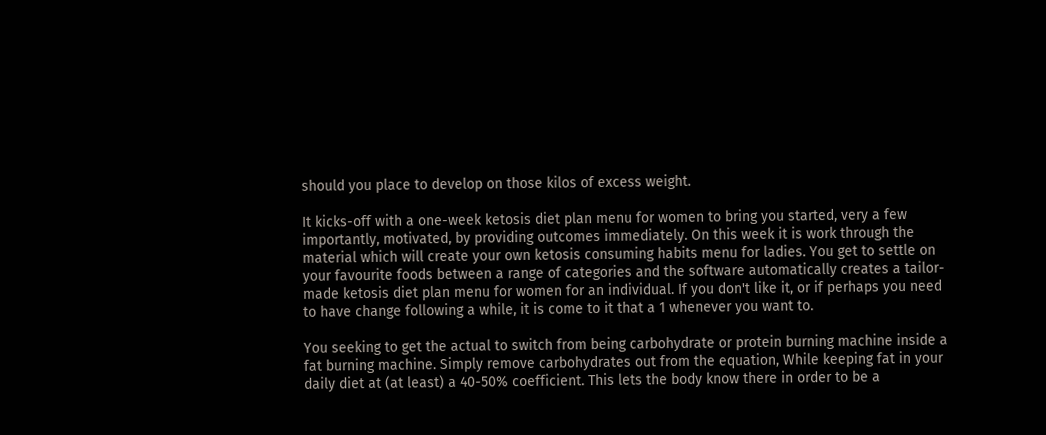should you place to develop on those kilos of excess weight.

It kicks-off with a one-week ketosis diet plan menu for women to bring you started, very a few importantly, motivated, by providing outcomes immediately. On this week it is work through the material which will create your own ketosis consuming habits menu for ladies. You get to settle on your favourite foods between a range of categories and the software automatically creates a tailor-made ketosis diet plan menu for women for an individual. If you don't like it, or if perhaps you need to have change following a while, it is come to it that a 1 whenever you want to.

You seeking to get the actual to switch from being carbohydrate or protein burning machine inside a fat burning machine. Simply remove carbohydrates out from the equation, While keeping fat in your daily diet at (at least) a 40-50% coefficient. This lets the body know there in order to be a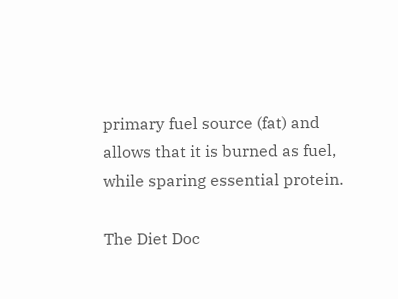primary fuel source (fat) and allows that it is burned as fuel, while sparing essential protein.

The Diet Doc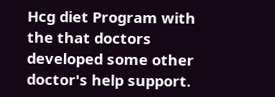Hcg diet Program with the that doctors developed some other doctor's help support.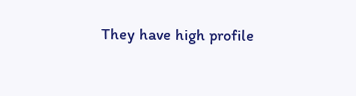They have high profile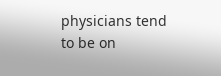physicians tend to be on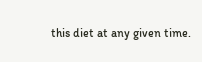this diet at any given time.